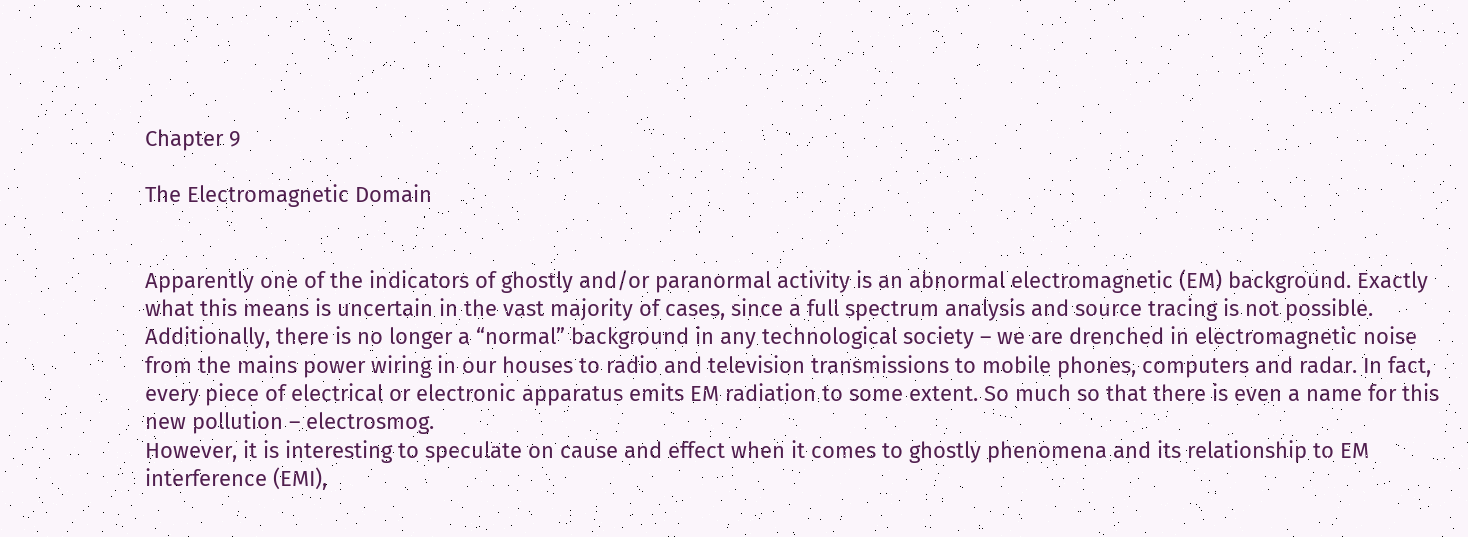Chapter 9

The Electromagnetic Domain


Apparently one of the indicators of ghostly and/or paranormal activity is an abnormal electromagnetic (EM) background. Exactly what this means is uncertain in the vast majority of cases, since a full spectrum analysis and source tracing is not possible. Additionally, there is no longer a “normal” background in any technological society – we are drenched in electromagnetic noise from the mains power wiring in our houses to radio and television transmissions to mobile phones, computers and radar. In fact, every piece of electrical or electronic apparatus emits EM radiation to some extent. So much so that there is even a name for this new pollution – electrosmog.
However, it is interesting to speculate on cause and effect when it comes to ghostly phenomena and its relationship to EM interference (EMI),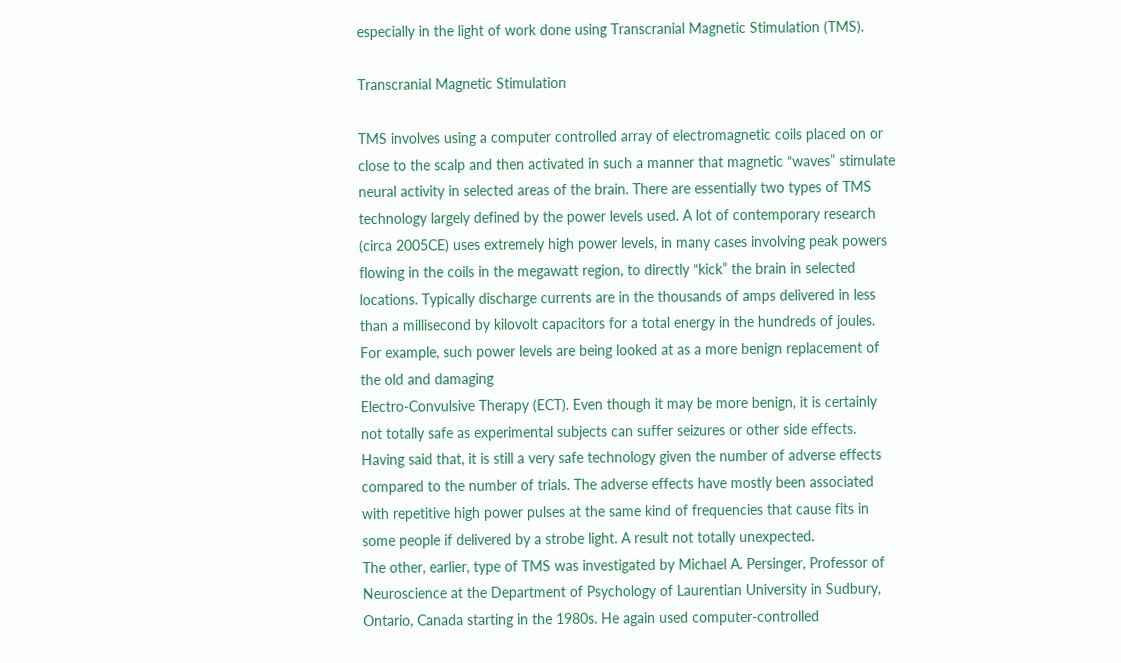especially in the light of work done using Transcranial Magnetic Stimulation (TMS).

Transcranial Magnetic Stimulation

TMS involves using a computer controlled array of electromagnetic coils placed on or close to the scalp and then activated in such a manner that magnetic “waves” stimulate neural activity in selected areas of the brain. There are essentially two types of TMS technology largely defined by the power levels used. A lot of contemporary research (circa 2005CE) uses extremely high power levels, in many cases involving peak powers flowing in the coils in the megawatt region, to directly “kick” the brain in selected locations. Typically discharge currents are in the thousands of amps delivered in less than a millisecond by kilovolt capacitors for a total energy in the hundreds of joules. For example, such power levels are being looked at as a more benign replacement of the old and damaging
Electro-Convulsive Therapy (ECT). Even though it may be more benign, it is certainly not totally safe as experimental subjects can suffer seizures or other side effects. Having said that, it is still a very safe technology given the number of adverse effects compared to the number of trials. The adverse effects have mostly been associated with repetitive high power pulses at the same kind of frequencies that cause fits in some people if delivered by a strobe light. A result not totally unexpected.
The other, earlier, type of TMS was investigated by Michael A. Persinger, Professor of Neuroscience at the Department of Psychology of Laurentian University in Sudbury, Ontario, Canada starting in the 1980s. He again used computer-controlled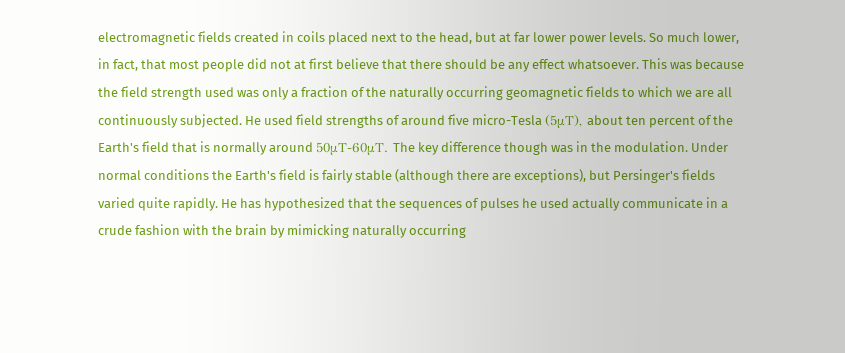electromagnetic fields created in coils placed next to the head, but at far lower power levels. So much lower, in fact, that most people did not at first believe that there should be any effect whatsoever. This was because the field strength used was only a fraction of the naturally occurring geomagnetic fields to which we are all continuously subjected. He used field strengths of around five micro-Tesla (5μT), about ten percent of the Earth's field that is normally around 50μT-60μT. The key difference though was in the modulation. Under normal conditions the Earth's field is fairly stable (although there are exceptions), but Persinger's fields varied quite rapidly. He has hypothesized that the sequences of pulses he used actually communicate in a crude fashion with the brain by mimicking naturally occurring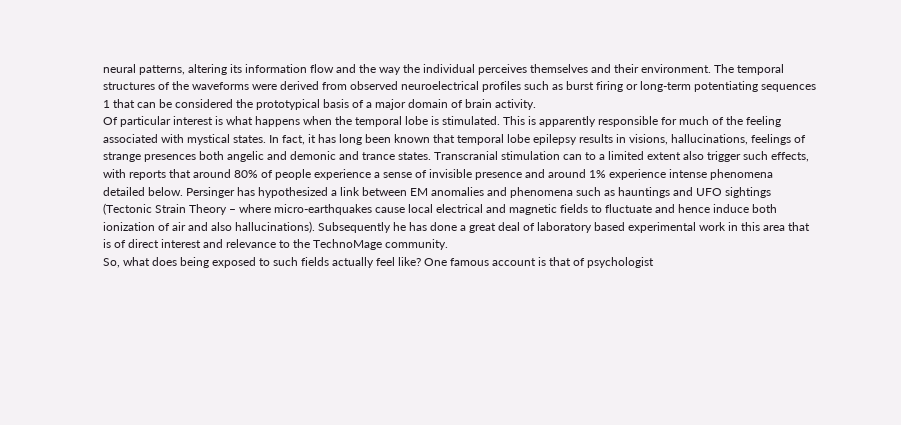neural patterns, altering its information flow and the way the individual perceives themselves and their environment. The temporal structures of the waveforms were derived from observed neuroelectrical profiles such as burst firing or long-term potentiating sequences
1 that can be considered the prototypical basis of a major domain of brain activity.
Of particular interest is what happens when the temporal lobe is stimulated. This is apparently responsible for much of the feeling associated with mystical states. In fact, it has long been known that temporal lobe epilepsy results in visions, hallucinations, feelings of strange presences both angelic and demonic and trance states. Transcranial stimulation can to a limited extent also trigger such effects, with reports that around 80% of people experience a sense of invisible presence and around 1% experience intense phenomena detailed below. Persinger has hypothesized a link between EM anomalies and phenomena such as hauntings and UFO sightings (Tectonic Strain Theory – where micro-earthquakes cause local electrical and magnetic fields to fluctuate and hence induce both ionization of air and also hallucinations). Subsequently he has done a great deal of laboratory based experimental work in this area that is of direct interest and relevance to the TechnoMage community.
So, what does being exposed to such fields actually feel like? One famous account is that of psychologist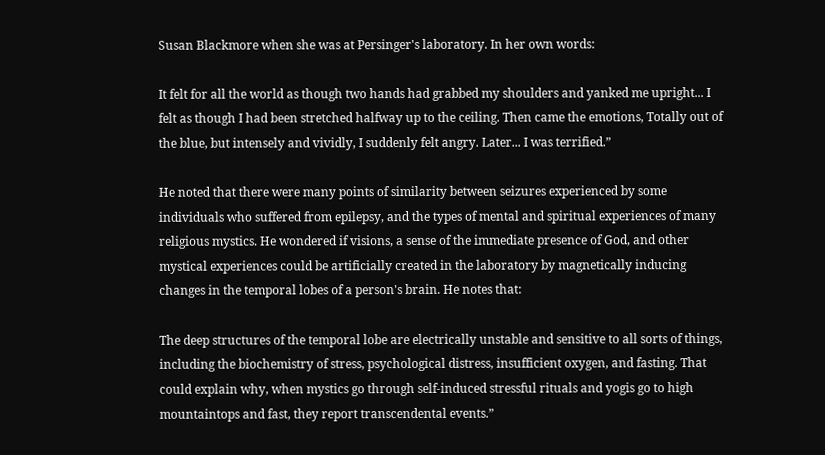Susan Blackmore when she was at Persinger's laboratory. In her own words:

It felt for all the world as though two hands had grabbed my shoulders and yanked me upright... I felt as though I had been stretched halfway up to the ceiling. Then came the emotions, Totally out of the blue, but intensely and vividly, I suddenly felt angry. Later... I was terrified.”

He noted that there were many points of similarity between seizures experienced by some individuals who suffered from epilepsy, and the types of mental and spiritual experiences of many religious mystics. He wondered if visions, a sense of the immediate presence of God, and other mystical experiences could be artificially created in the laboratory by magnetically inducing changes in the temporal lobes of a person's brain. He notes that:

The deep structures of the temporal lobe are electrically unstable and sensitive to all sorts of things, including the biochemistry of stress, psychological distress, insufficient oxygen, and fasting. That could explain why, when mystics go through self-induced stressful rituals and yogis go to high mountaintops and fast, they report transcendental events.”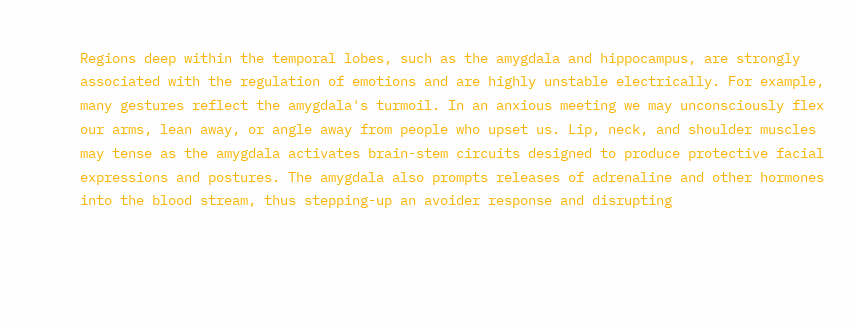Regions deep within the temporal lobes, such as the amygdala and hippocampus, are strongly associated with the regulation of emotions and are highly unstable electrically. For example, many gestures reflect the amygdala's turmoil. In an anxious meeting we may unconsciously flex our arms, lean away, or angle away from people who upset us. Lip, neck, and shoulder muscles may tense as the amygdala activates brain-stem circuits designed to produce protective facial expressions and postures. The amygdala also prompts releases of adrenaline and other hormones into the blood stream, thus stepping-up an avoider response and disrupting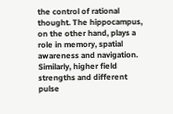the control of rational thought. The hippocampus, on the other hand, plays a role in memory, spatial awareness and navigation. Similarly, higher field strengths and different pulse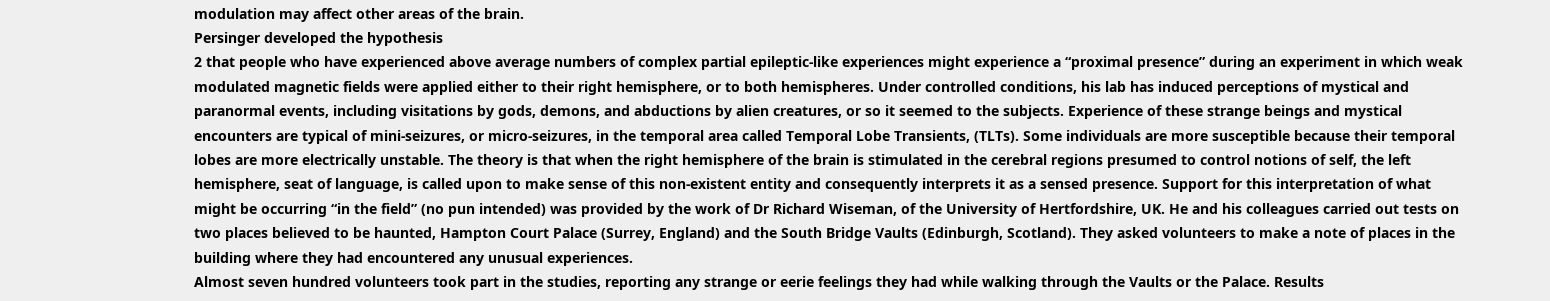modulation may affect other areas of the brain.
Persinger developed the hypothesis
2 that people who have experienced above average numbers of complex partial epileptic-like experiences might experience a “proximal presence” during an experiment in which weak modulated magnetic fields were applied either to their right hemisphere, or to both hemispheres. Under controlled conditions, his lab has induced perceptions of mystical and paranormal events, including visitations by gods, demons, and abductions by alien creatures, or so it seemed to the subjects. Experience of these strange beings and mystical encounters are typical of mini-seizures, or micro-seizures, in the temporal area called Temporal Lobe Transients, (TLTs). Some individuals are more susceptible because their temporal lobes are more electrically unstable. The theory is that when the right hemisphere of the brain is stimulated in the cerebral regions presumed to control notions of self, the left hemisphere, seat of language, is called upon to make sense of this non-existent entity and consequently interprets it as a sensed presence. Support for this interpretation of what might be occurring “in the field” (no pun intended) was provided by the work of Dr Richard Wiseman, of the University of Hertfordshire, UK. He and his colleagues carried out tests on two places believed to be haunted, Hampton Court Palace (Surrey, England) and the South Bridge Vaults (Edinburgh, Scotland). They asked volunteers to make a note of places in the building where they had encountered any unusual experiences.
Almost seven hundred volunteers took part in the studies, reporting any strange or eerie feelings they had while walking through the Vaults or the Palace. Results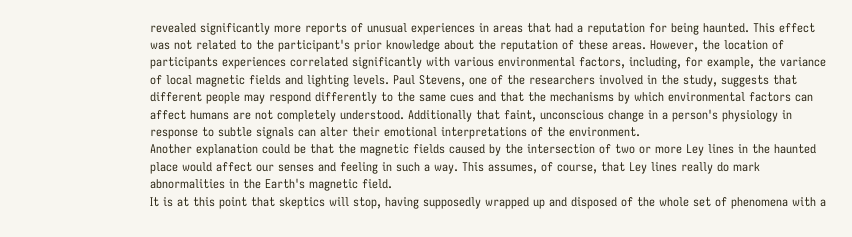revealed significantly more reports of unusual experiences in areas that had a reputation for being haunted. This effect was not related to the participant's prior knowledge about the reputation of these areas. However, the location of participants experiences correlated significantly with various environmental factors, including, for example, the variance of local magnetic fields and lighting levels. Paul Stevens, one of the researchers involved in the study, suggests that different people may respond differently to the same cues and that the mechanisms by which environmental factors can affect humans are not completely understood. Additionally that faint, unconscious change in a person's physiology in response to subtle signals can alter their emotional interpretations of the environment.
Another explanation could be that the magnetic fields caused by the intersection of two or more Ley lines in the haunted place would affect our senses and feeling in such a way. This assumes, of course, that Ley lines really do mark abnormalities in the Earth's magnetic field.
It is at this point that skeptics will stop, having supposedly wrapped up and disposed of the whole set of phenomena with a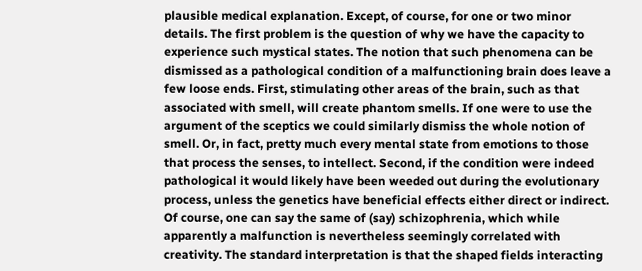plausible medical explanation. Except, of course, for one or two minor details. The first problem is the question of why we have the capacity to experience such mystical states. The notion that such phenomena can be dismissed as a pathological condition of a malfunctioning brain does leave a few loose ends. First, stimulating other areas of the brain, such as that associated with smell, will create phantom smells. If one were to use the argument of the sceptics we could similarly dismiss the whole notion of smell. Or, in fact, pretty much every mental state from emotions to those that process the senses, to intellect. Second, if the condition were indeed pathological it would likely have been weeded out during the evolutionary process, unless the genetics have beneficial effects either direct or indirect. Of course, one can say the same of (say) schizophrenia, which while apparently a malfunction is nevertheless seemingly correlated with creativity. The standard interpretation is that the shaped fields interacting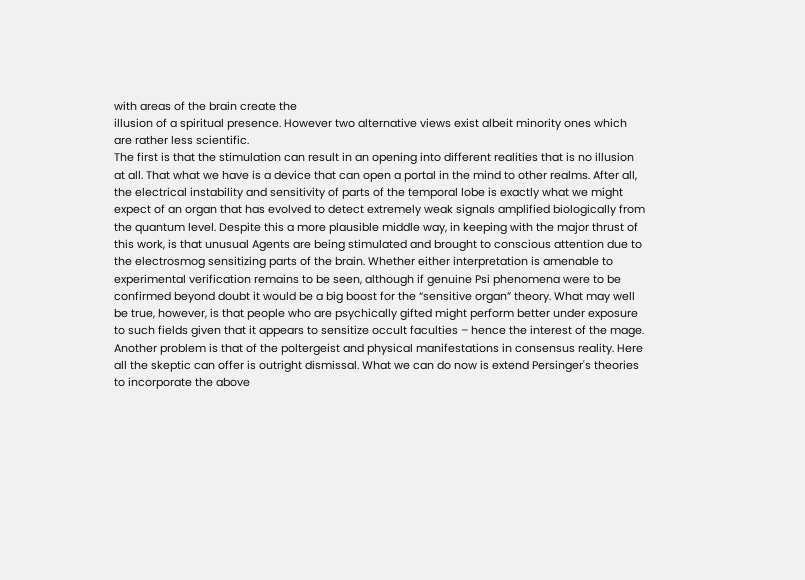with areas of the brain create the
illusion of a spiritual presence. However two alternative views exist albeit minority ones which are rather less scientific.
The first is that the stimulation can result in an opening into different realities that is no illusion at all. That what we have is a device that can open a portal in the mind to other realms. After all, the electrical instability and sensitivity of parts of the temporal lobe is exactly what we might expect of an organ that has evolved to detect extremely weak signals amplified biologically from the quantum level. Despite this a more plausible middle way, in keeping with the major thrust of this work, is that unusual Agents are being stimulated and brought to conscious attention due to the electrosmog sensitizing parts of the brain. Whether either interpretation is amenable to experimental verification remains to be seen, although if genuine Psi phenomena were to be confirmed beyond doubt it would be a big boost for the “sensitive organ” theory. What may well be true, however, is that people who are psychically gifted might perform better under exposure to such fields given that it appears to sensitize occult faculties – hence the interest of the mage.
Another problem is that of the poltergeist and physical manifestations in consensus reality. Here all the skeptic can offer is outright dismissal. What we can do now is extend Persinger's theories to incorporate the above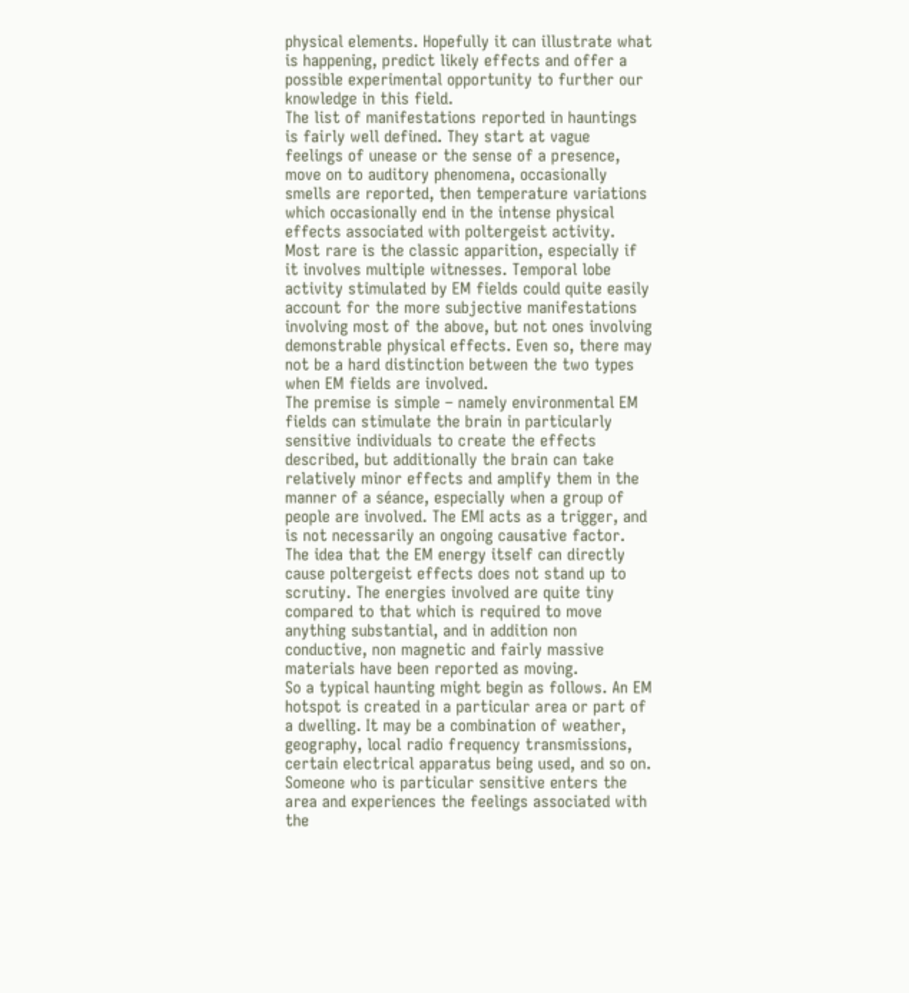physical elements. Hopefully it can illustrate what is happening, predict likely effects and offer a possible experimental opportunity to further our knowledge in this field.
The list of manifestations reported in hauntings is fairly well defined. They start at vague feelings of unease or the sense of a presence, move on to auditory phenomena, occasionally smells are reported, then temperature variations which occasionally end in the intense physical effects associated with poltergeist activity. Most rare is the classic apparition, especially if it involves multiple witnesses. Temporal lobe activity stimulated by EM fields could quite easily account for the more subjective manifestations involving most of the above, but not ones involving demonstrable physical effects. Even so, there may not be a hard distinction between the two types when EM fields are involved.
The premise is simple – namely environmental EM fields can stimulate the brain in particularly sensitive individuals to create the effects described, but additionally the brain can take relatively minor effects and amplify them in the manner of a séance, especially when a group of people are involved. The EMI acts as a trigger, and is not necessarily an ongoing causative factor. The idea that the EM energy itself can directly cause poltergeist effects does not stand up to scrutiny. The energies involved are quite tiny compared to that which is required to move anything substantial, and in addition non conductive, non magnetic and fairly massive materials have been reported as moving.
So a typical haunting might begin as follows. An EM hotspot is created in a particular area or part of a dwelling. It may be a combination of weather, geography, local radio frequency transmissions, certain electrical apparatus being used, and so on. Someone who is particular sensitive enters the area and experiences the feelings associated with the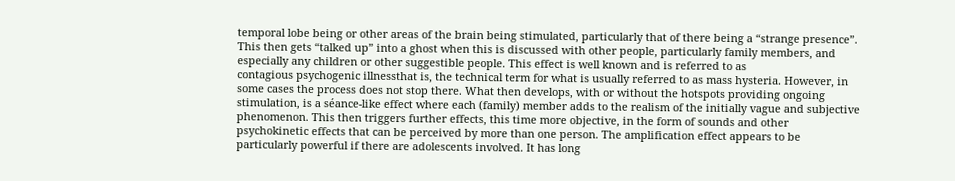temporal lobe being or other areas of the brain being stimulated, particularly that of there being a “strange presence”. This then gets “talked up” into a ghost when this is discussed with other people, particularly family members, and especially any children or other suggestible people. This effect is well known and is referred to as
contagious psychogenic illnessthat is, the technical term for what is usually referred to as mass hysteria. However, in some cases the process does not stop there. What then develops, with or without the hotspots providing ongoing stimulation, is a séance-like effect where each (family) member adds to the realism of the initially vague and subjective phenomenon. This then triggers further effects, this time more objective, in the form of sounds and other psychokinetic effects that can be perceived by more than one person. The amplification effect appears to be particularly powerful if there are adolescents involved. It has long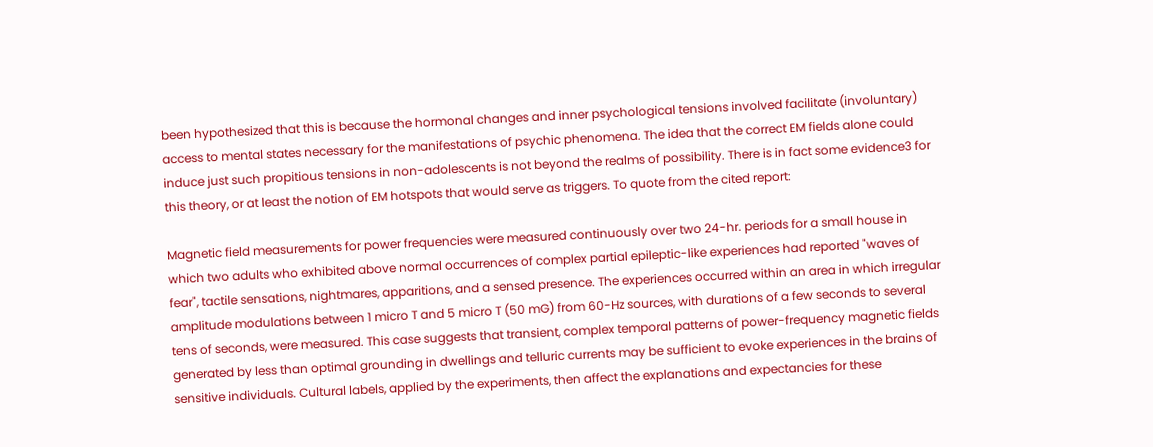been hypothesized that this is because the hormonal changes and inner psychological tensions involved facilitate (involuntary) access to mental states necessary for the manifestations of psychic phenomena. The idea that the correct EM fields alone could induce just such propitious tensions in non-adolescents is not beyond the realms of possibility. There is in fact some evidence3 for this theory, or at least the notion of EM hotspots that would serve as triggers. To quote from the cited report:

Magnetic field measurements for power frequencies were measured continuously over two 24-hr. periods for a small house in which two adults who exhibited above normal occurrences of complex partial epileptic-like experiences had reported "waves of fear", tactile sensations, nightmares, apparitions, and a sensed presence. The experiences occurred within an area in which irregular amplitude modulations between 1 micro T and 5 micro T (50 mG) from 60-Hz sources, with durations of a few seconds to several tens of seconds, were measured. This case suggests that transient, complex temporal patterns of power-frequency magnetic fields generated by less than optimal grounding in dwellings and telluric currents may be sufficient to evoke experiences in the brains of sensitive individuals. Cultural labels, applied by the experiments, then affect the explanations and expectancies for these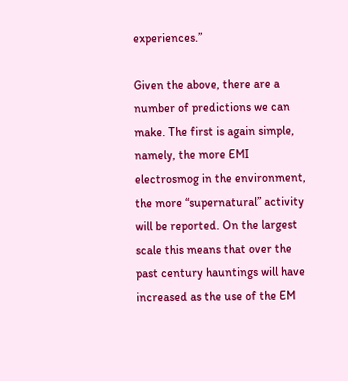experiences.”

Given the above, there are a number of predictions we can make. The first is again simple, namely, the more EMI electrosmog in the environment, the more “supernatural” activity will be reported. On the largest scale this means that over the past century hauntings will have increased as the use of the EM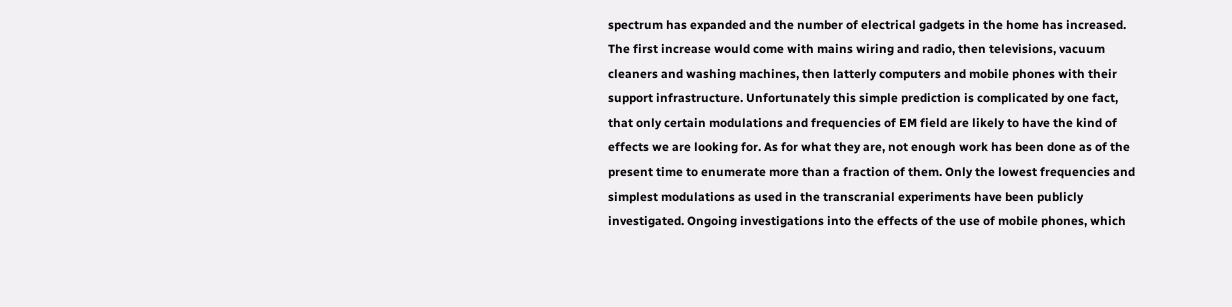spectrum has expanded and the number of electrical gadgets in the home has increased. The first increase would come with mains wiring and radio, then televisions, vacuum cleaners and washing machines, then latterly computers and mobile phones with their support infrastructure. Unfortunately this simple prediction is complicated by one fact, that only certain modulations and frequencies of EM field are likely to have the kind of effects we are looking for. As for what they are, not enough work has been done as of the present time to enumerate more than a fraction of them. Only the lowest frequencies and simplest modulations as used in the transcranial experiments have been publicly investigated. Ongoing investigations into the effects of the use of mobile phones, which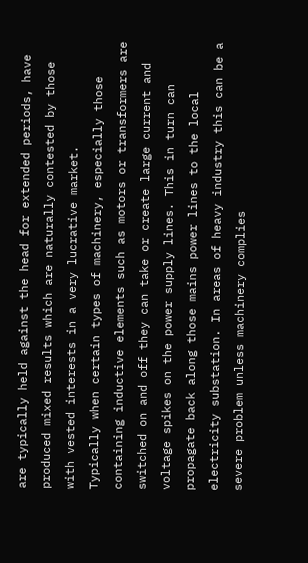are typically held against the head for extended periods, have produced mixed results which are naturally contested by those with vested interests in a very lucrative market.
Typically when certain types of machinery, especially those containing inductive elements such as motors or transformers are switched on and off they can take or create large current and voltage spikes on the power supply lines. This in turn can propagate back along those mains power lines to the local electricity substation. In areas of heavy industry this can be a severe problem unless machinery complies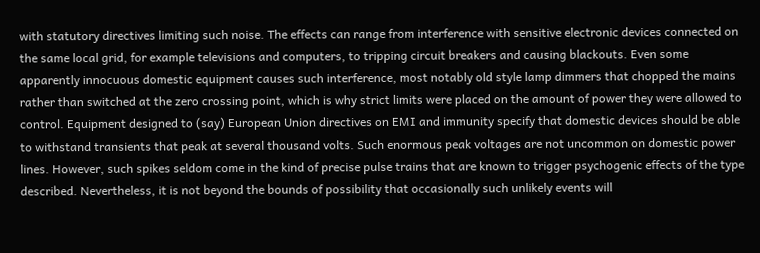with statutory directives limiting such noise. The effects can range from interference with sensitive electronic devices connected on the same local grid, for example televisions and computers, to tripping circuit breakers and causing blackouts. Even some apparently innocuous domestic equipment causes such interference, most notably old style lamp dimmers that chopped the mains rather than switched at the zero crossing point, which is why strict limits were placed on the amount of power they were allowed to control. Equipment designed to (say) European Union directives on EMI and immunity specify that domestic devices should be able to withstand transients that peak at several thousand volts. Such enormous peak voltages are not uncommon on domestic power lines. However, such spikes seldom come in the kind of precise pulse trains that are known to trigger psychogenic effects of the type described. Nevertheless, it is not beyond the bounds of possibility that occasionally such unlikely events will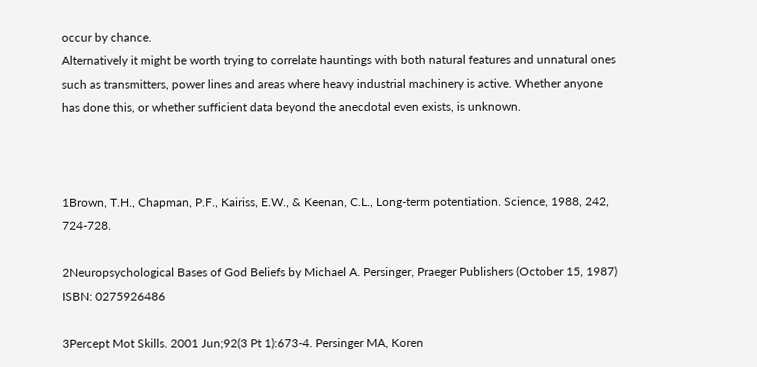occur by chance.
Alternatively it might be worth trying to correlate hauntings with both natural features and unnatural ones such as transmitters, power lines and areas where heavy industrial machinery is active. Whether anyone has done this, or whether sufficient data beyond the anecdotal even exists, is unknown.



1Brown, T.H., Chapman, P.F., Kairiss, E.W., & Keenan, C.L., Long-term potentiation. Science, 1988, 242, 724-728.

2Neuropsychological Bases of God Beliefs by Michael A. Persinger, Praeger Publishers (October 15, 1987) ISBN: 0275926486

3Percept Mot Skills. 2001 Jun;92(3 Pt 1):673-4. Persinger MA, Koren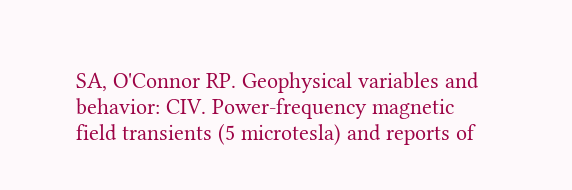SA, O'Connor RP. Geophysical variables and behavior: CIV. Power-frequency magnetic field transients (5 microtesla) and reports of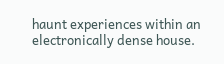haunt experiences within an electronically dense house.